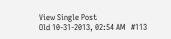View Single Post
Old 10-31-2013, 02:54 AM   #113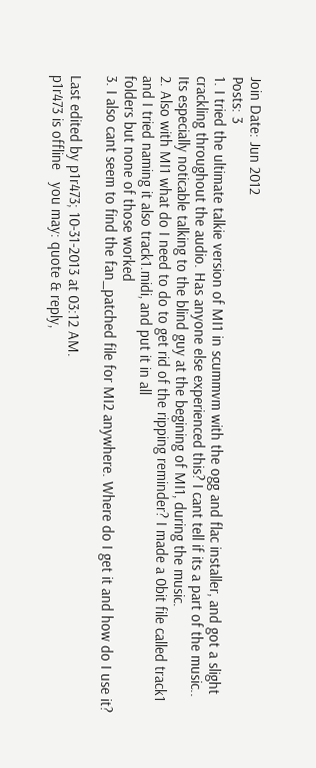Join Date: Jun 2012
Posts: 3
1. I tried the ultimate talkie version of MI1 in scummvm with the ogg and flac installer, and got a slight crackling throughout the audio. Has anyone else experienced this? I cant tell if its a part of the music.. Its especially noticable talking to the blind guy at the begining of MI1, during the music.
2. Also with MI1 what do I need to do to get rid of the ripping reminder? I made a 0bit file called track1 and I tried naming it also track1.midi, and put it in all
folders but none of those worked
3. I also cant seem to find the fan_patched file for MI2 anywhere. Where do I get it and how do I use it?

Last edited by p1r473; 10-31-2013 at 03:12 AM.
p1r473 is offline   you may: quote & reply,